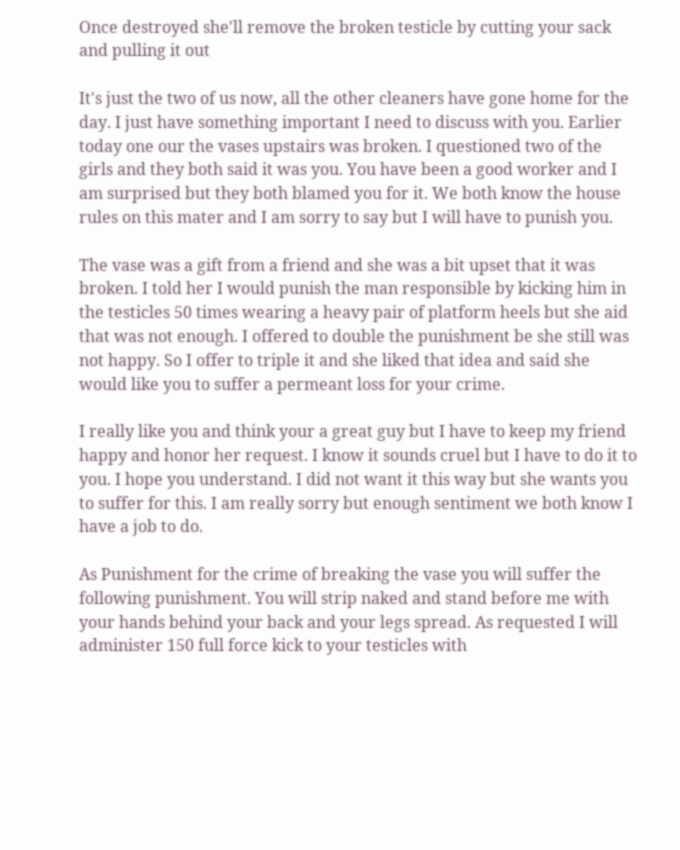Once destroyed she'll remove the broken testicle by cutting your sack and pulling it out

It's just the two of us now, all the other cleaners have gone home for the day. I just have something important I need to discuss with you. Earlier today one our the vases upstairs was broken. I questioned two of the girls and they both said it was you. You have been a good worker and I am surprised but they both blamed you for it. We both know the house rules on this mater and I am sorry to say but I will have to punish you.

The vase was a gift from a friend and she was a bit upset that it was broken. I told her I would punish the man responsible by kicking him in the testicles 50 times wearing a heavy pair of platform heels but she aid that was not enough. I offered to double the punishment be she still was not happy. So I offer to triple it and she liked that idea and said she would like you to suffer a permeant loss for your crime.

I really like you and think your a great guy but I have to keep my friend happy and honor her request. I know it sounds cruel but I have to do it to you. I hope you understand. I did not want it this way but she wants you to suffer for this. I am really sorry but enough sentiment we both know I have a job to do.

As Punishment for the crime of breaking the vase you will suffer the following punishment. You will strip naked and stand before me with your hands behind your back and your legs spread. As requested I will administer 150 full force kick to your testicles with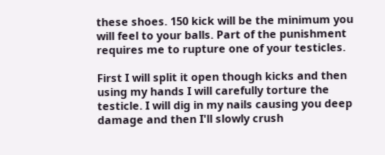these shoes. 150 kick will be the minimum you will feel to your balls. Part of the punishment requires me to rupture one of your testicles.

First I will split it open though kicks and then using my hands I will carefully torture the testicle. I will dig in my nails causing you deep damage and then I'll slowly crush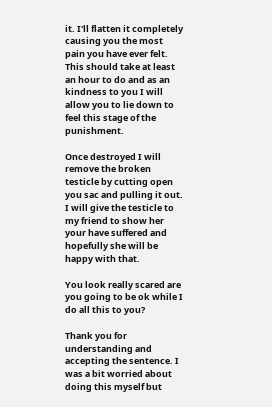it. I'll flatten it completely causing you the most pain you have ever felt. This should take at least an hour to do and as an kindness to you I will allow you to lie down to feel this stage of the punishment.

Once destroyed I will remove the broken testicle by cutting open you sac and pulling it out. I will give the testicle to my friend to show her your have suffered and hopefully she will be happy with that.

You look really scared are you going to be ok while I do all this to you?

Thank you for understanding and accepting the sentence. I was a bit worried about doing this myself but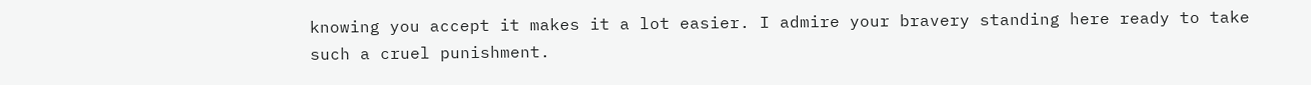knowing you accept it makes it a lot easier. I admire your bravery standing here ready to take such a cruel punishment.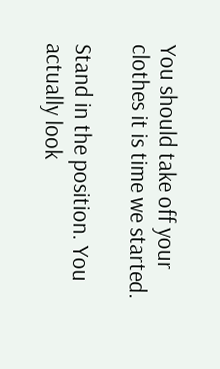You should take off your clothes it is time we started.

Stand in the position. You actually look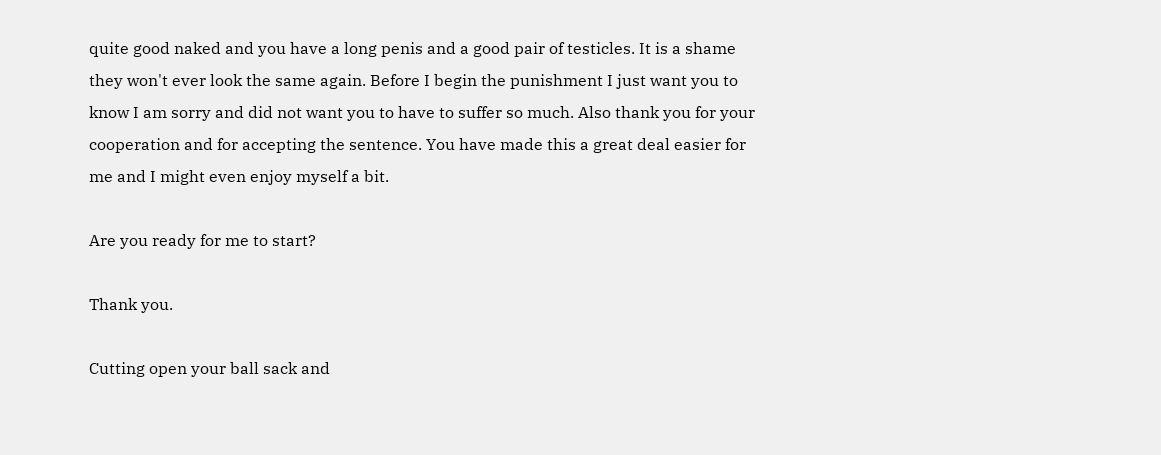quite good naked and you have a long penis and a good pair of testicles. It is a shame they won't ever look the same again. Before I begin the punishment I just want you to know I am sorry and did not want you to have to suffer so much. Also thank you for your cooperation and for accepting the sentence. You have made this a great deal easier for me and I might even enjoy myself a bit.

Are you ready for me to start?

Thank you.

Cutting open your ball sack and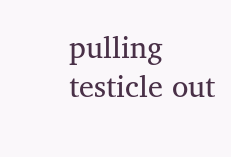pulling testicle out